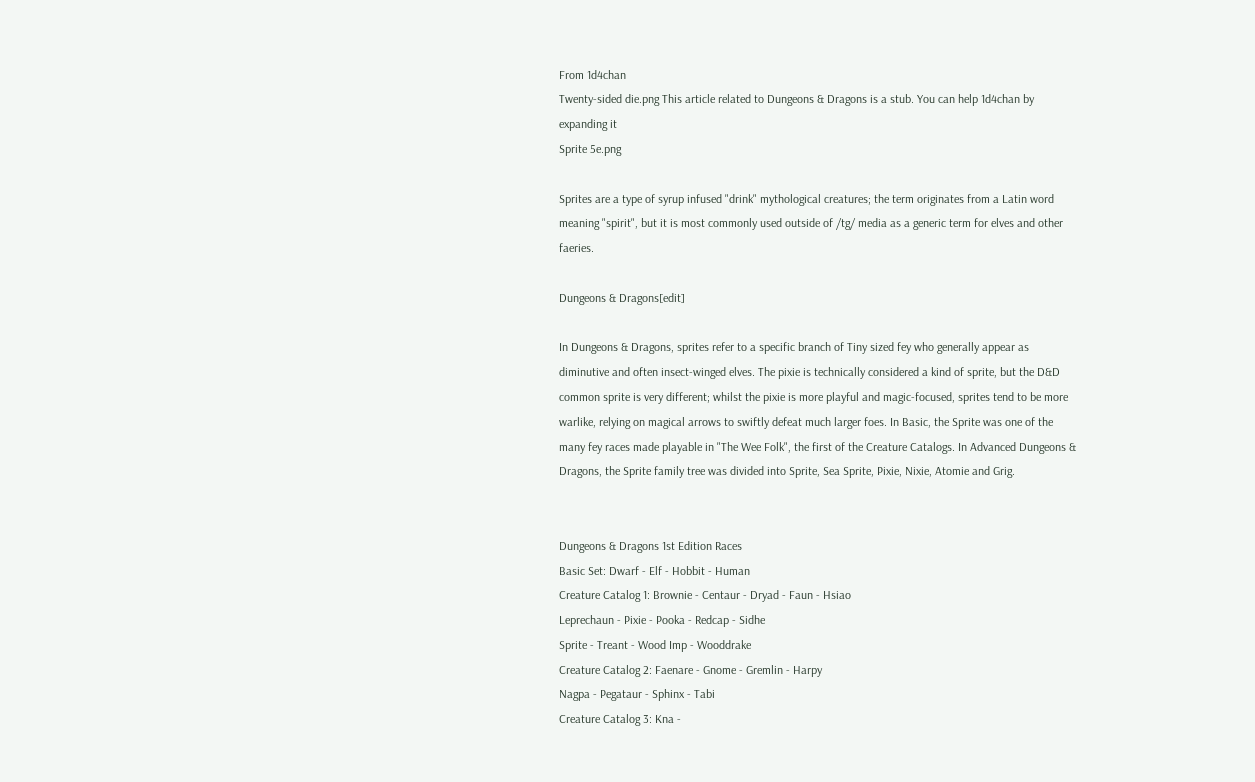From 1d4chan
Twenty-sided die.png This article related to Dungeons & Dragons is a stub. You can help 1d4chan by expanding it
Sprite 5e.png

Sprites are a type of syrup infused "drink" mythological creatures; the term originates from a Latin word meaning "spirit", but it is most commonly used outside of /tg/ media as a generic term for elves and other faeries.

Dungeons & Dragons[edit]

In Dungeons & Dragons, sprites refer to a specific branch of Tiny sized fey who generally appear as diminutive and often insect-winged elves. The pixie is technically considered a kind of sprite, but the D&D common sprite is very different; whilst the pixie is more playful and magic-focused, sprites tend to be more warlike, relying on magical arrows to swiftly defeat much larger foes. In Basic, the Sprite was one of the many fey races made playable in "The Wee Folk", the first of the Creature Catalogs. In Advanced Dungeons & Dragons, the Sprite family tree was divided into Sprite, Sea Sprite, Pixie, Nixie, Atomie and Grig.


Dungeons & Dragons 1st Edition Races
Basic Set: Dwarf - Elf - Hobbit - Human
Creature Catalog 1: Brownie - Centaur - Dryad - Faun - Hsiao
Leprechaun - Pixie - Pooka - Redcap - Sidhe
Sprite - Treant - Wood Imp - Wooddrake
Creature Catalog 2: Faenare - Gnome - Gremlin - Harpy
Nagpa - Pegataur - Sphinx - Tabi
Creature Catalog 3: Kna -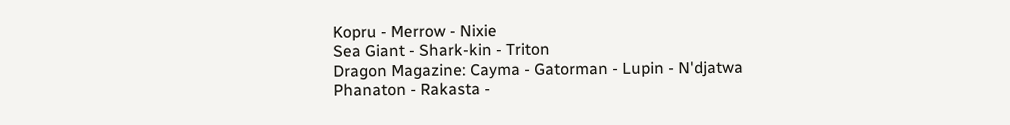Kopru - Merrow - Nixie
Sea Giant - Shark-kin - Triton
Dragon Magazine: Cayma - Gatorman - Lupin - N'djatwa
Phanaton - Rakasta -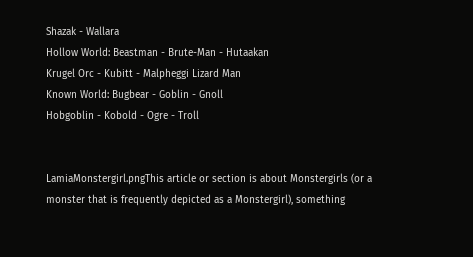Shazak - Wallara
Hollow World: Beastman - Brute-Man - Hutaakan
Krugel Orc - Kubitt - Malpheggi Lizard Man
Known World: Bugbear - Goblin - Gnoll
Hobgoblin - Kobold - Ogre - Troll


LamiaMonstergirl.pngThis article or section is about Monstergirls (or a monster that is frequently depicted as a Monstergirl), something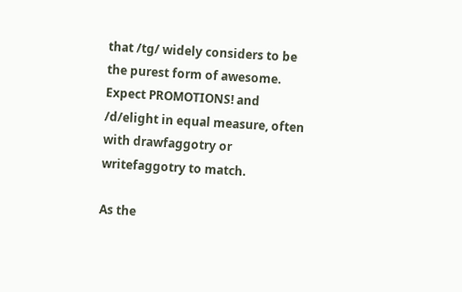that /tg/ widely considers to be the purest form of awesome. Expect PROMOTIONS! and /d/elight in equal measure, often with drawfaggotry or writefaggotry to match.

As the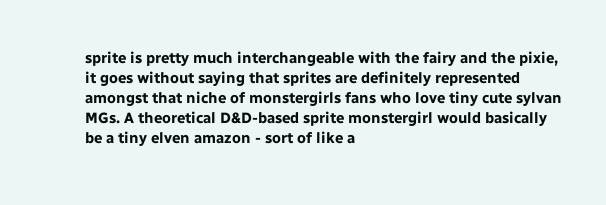sprite is pretty much interchangeable with the fairy and the pixie, it goes without saying that sprites are definitely represented amongst that niche of monstergirls fans who love tiny cute sylvan MGs. A theoretical D&D-based sprite monstergirl would basically be a tiny elven amazon - sort of like a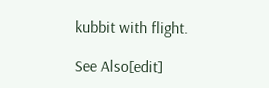kubbit with flight.

See Also[edit]